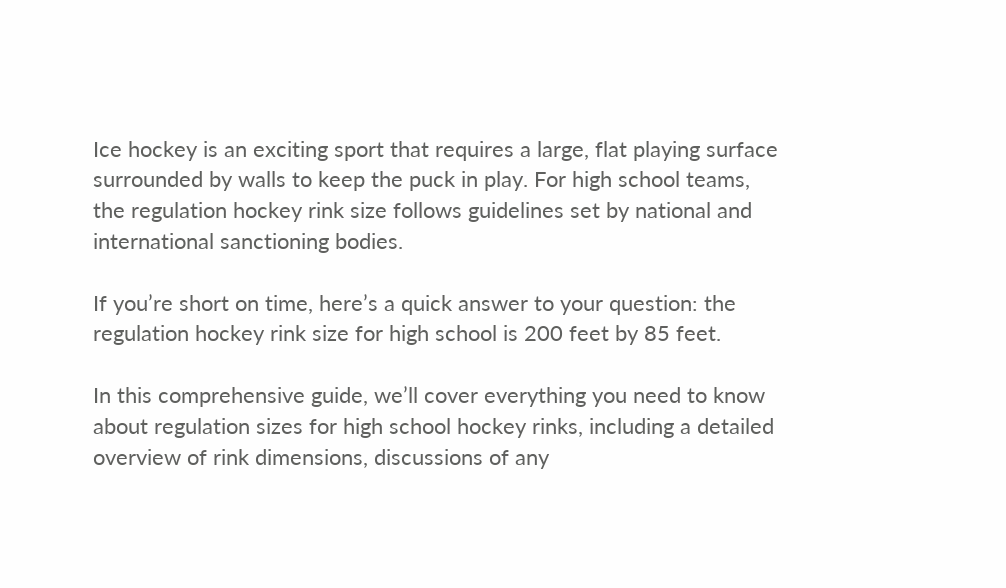Ice hockey is an exciting sport that requires a large, flat playing surface surrounded by walls to keep the puck in play. For high school teams, the regulation hockey rink size follows guidelines set by national and international sanctioning bodies.

If you’re short on time, here’s a quick answer to your question: the regulation hockey rink size for high school is 200 feet by 85 feet.

In this comprehensive guide, we’ll cover everything you need to know about regulation sizes for high school hockey rinks, including a detailed overview of rink dimensions, discussions of any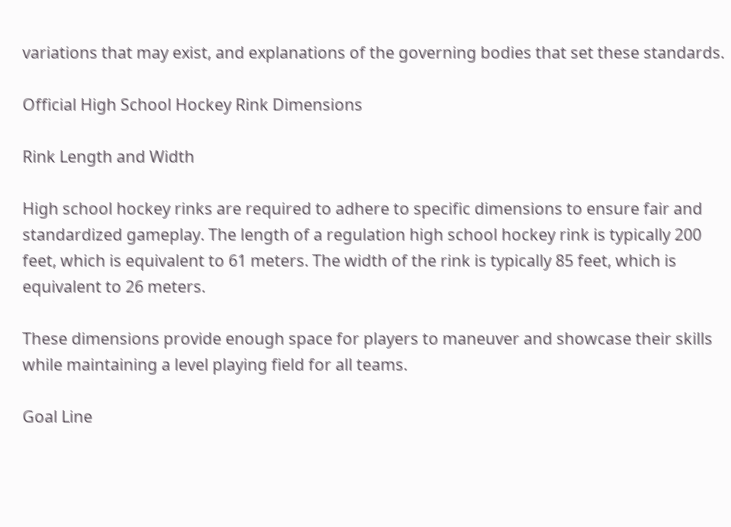variations that may exist, and explanations of the governing bodies that set these standards.

Official High School Hockey Rink Dimensions

Rink Length and Width

High school hockey rinks are required to adhere to specific dimensions to ensure fair and standardized gameplay. The length of a regulation high school hockey rink is typically 200 feet, which is equivalent to 61 meters. The width of the rink is typically 85 feet, which is equivalent to 26 meters.

These dimensions provide enough space for players to maneuver and showcase their skills while maintaining a level playing field for all teams.

Goal Line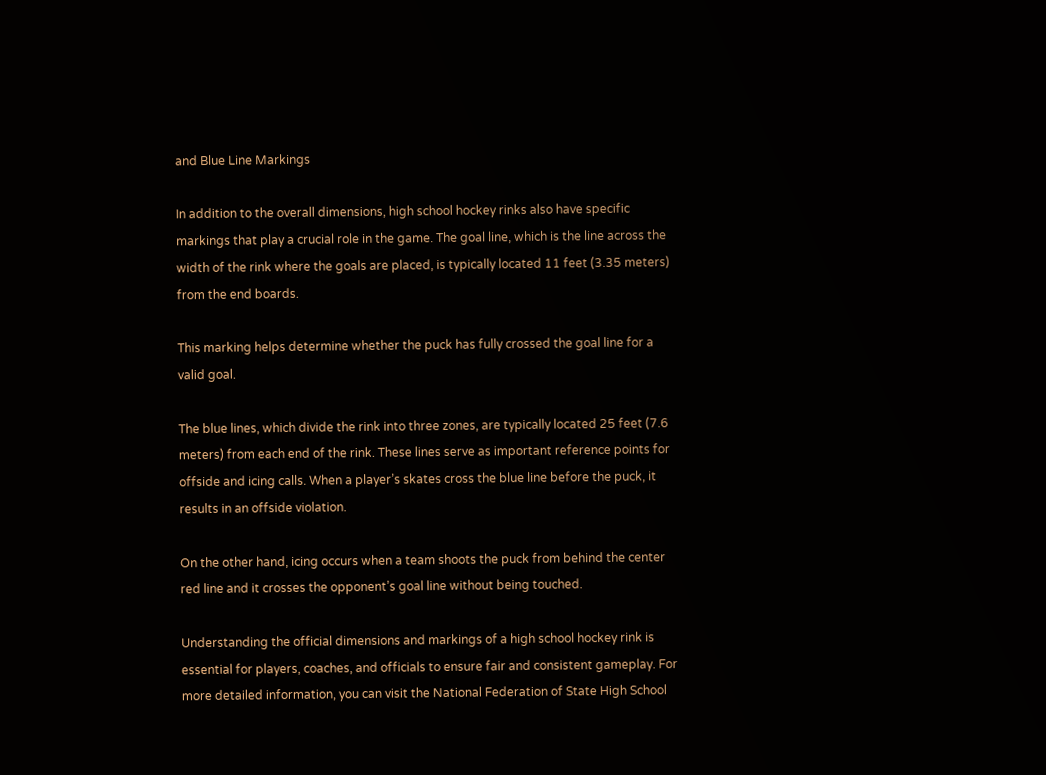and Blue Line Markings

In addition to the overall dimensions, high school hockey rinks also have specific markings that play a crucial role in the game. The goal line, which is the line across the width of the rink where the goals are placed, is typically located 11 feet (3.35 meters) from the end boards.

This marking helps determine whether the puck has fully crossed the goal line for a valid goal.

The blue lines, which divide the rink into three zones, are typically located 25 feet (7.6 meters) from each end of the rink. These lines serve as important reference points for offside and icing calls. When a player’s skates cross the blue line before the puck, it results in an offside violation.

On the other hand, icing occurs when a team shoots the puck from behind the center red line and it crosses the opponent’s goal line without being touched.

Understanding the official dimensions and markings of a high school hockey rink is essential for players, coaches, and officials to ensure fair and consistent gameplay. For more detailed information, you can visit the National Federation of State High School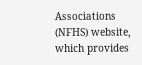Associations (NFHS) website, which provides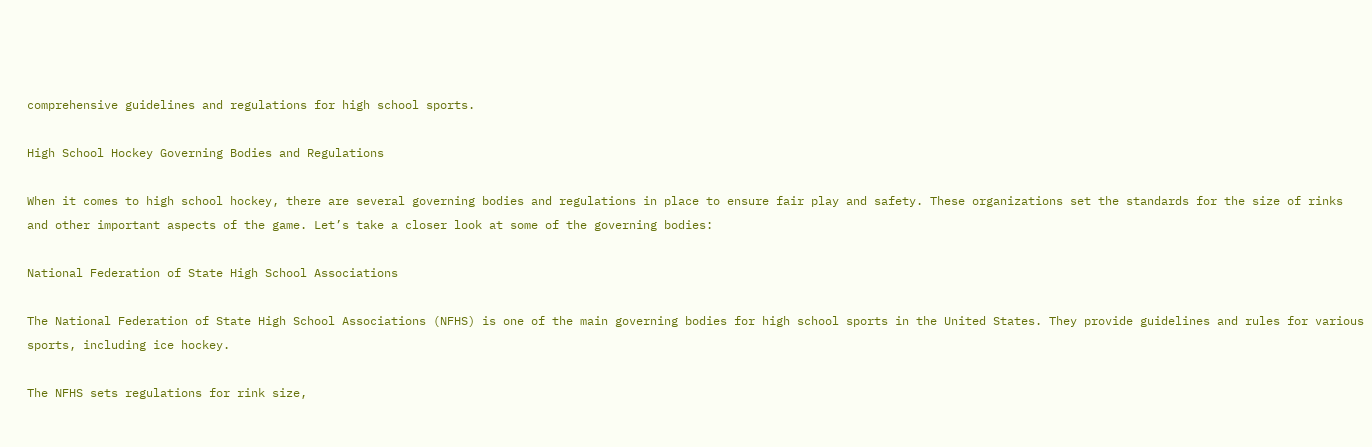comprehensive guidelines and regulations for high school sports.

High School Hockey Governing Bodies and Regulations

When it comes to high school hockey, there are several governing bodies and regulations in place to ensure fair play and safety. These organizations set the standards for the size of rinks and other important aspects of the game. Let’s take a closer look at some of the governing bodies:

National Federation of State High School Associations

The National Federation of State High School Associations (NFHS) is one of the main governing bodies for high school sports in the United States. They provide guidelines and rules for various sports, including ice hockey.

The NFHS sets regulations for rink size,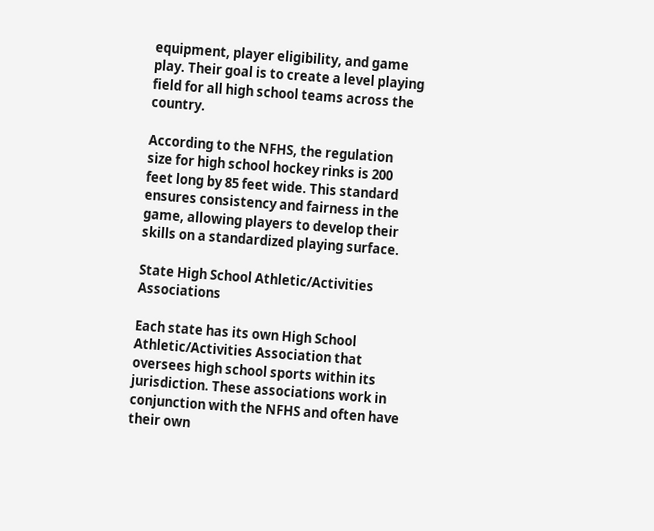equipment, player eligibility, and game play. Their goal is to create a level playing field for all high school teams across the country.

According to the NFHS, the regulation size for high school hockey rinks is 200 feet long by 85 feet wide. This standard ensures consistency and fairness in the game, allowing players to develop their skills on a standardized playing surface.

State High School Athletic/Activities Associations

Each state has its own High School Athletic/Activities Association that oversees high school sports within its jurisdiction. These associations work in conjunction with the NFHS and often have their own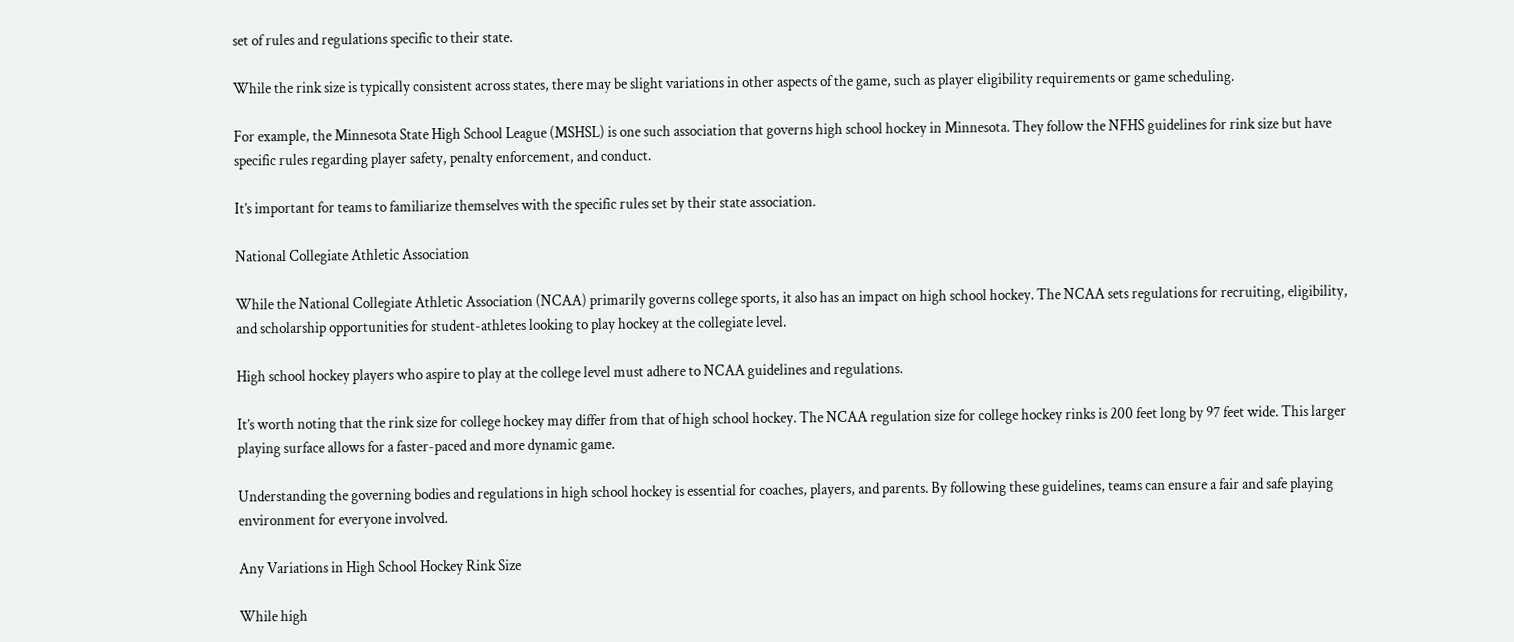set of rules and regulations specific to their state.

While the rink size is typically consistent across states, there may be slight variations in other aspects of the game, such as player eligibility requirements or game scheduling.

For example, the Minnesota State High School League (MSHSL) is one such association that governs high school hockey in Minnesota. They follow the NFHS guidelines for rink size but have specific rules regarding player safety, penalty enforcement, and conduct.

It’s important for teams to familiarize themselves with the specific rules set by their state association.

National Collegiate Athletic Association

While the National Collegiate Athletic Association (NCAA) primarily governs college sports, it also has an impact on high school hockey. The NCAA sets regulations for recruiting, eligibility, and scholarship opportunities for student-athletes looking to play hockey at the collegiate level.

High school hockey players who aspire to play at the college level must adhere to NCAA guidelines and regulations.

It’s worth noting that the rink size for college hockey may differ from that of high school hockey. The NCAA regulation size for college hockey rinks is 200 feet long by 97 feet wide. This larger playing surface allows for a faster-paced and more dynamic game.

Understanding the governing bodies and regulations in high school hockey is essential for coaches, players, and parents. By following these guidelines, teams can ensure a fair and safe playing environment for everyone involved.

Any Variations in High School Hockey Rink Size

While high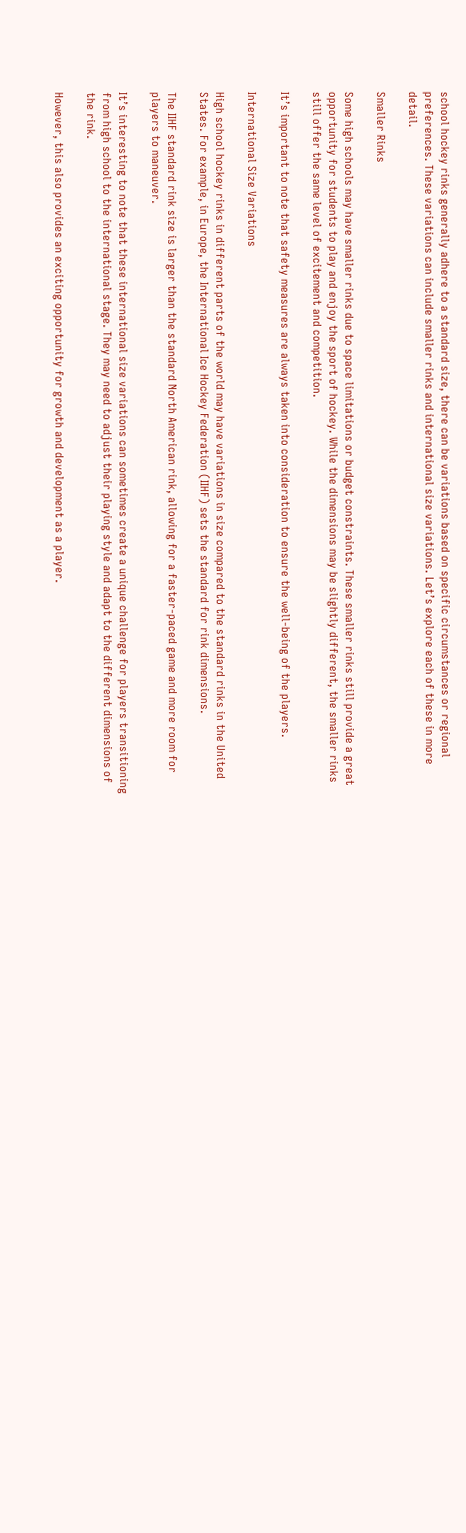school hockey rinks generally adhere to a standard size, there can be variations based on specific circumstances or regional preferences. These variations can include smaller rinks and international size variations. Let’s explore each of these in more detail.

Smaller Rinks

Some high schools may have smaller rinks due to space limitations or budget constraints. These smaller rinks still provide a great opportunity for students to play and enjoy the sport of hockey. While the dimensions may be slightly different, the smaller rinks still offer the same level of excitement and competition.

It’s important to note that safety measures are always taken into consideration to ensure the well-being of the players.

International Size Variations

High school hockey rinks in different parts of the world may have variations in size compared to the standard rinks in the United States. For example, in Europe, the International Ice Hockey Federation (IIHF) sets the standard for rink dimensions.

The IIHF standard rink size is larger than the standard North American rink, allowing for a faster-paced game and more room for players to maneuver.

It’s interesting to note that these international size variations can sometimes create a unique challenge for players transitioning from high school to the international stage. They may need to adjust their playing style and adapt to the different dimensions of the rink.

However, this also provides an exciting opportunity for growth and development as a player.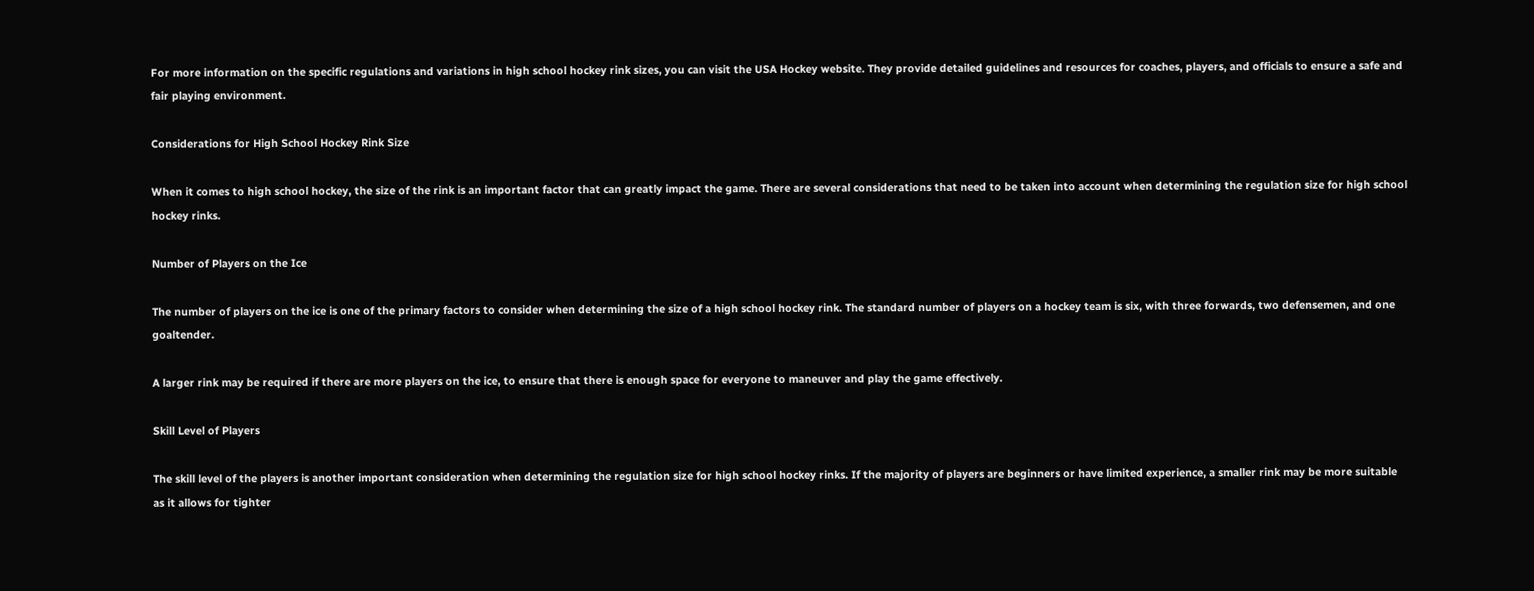For more information on the specific regulations and variations in high school hockey rink sizes, you can visit the USA Hockey website. They provide detailed guidelines and resources for coaches, players, and officials to ensure a safe and fair playing environment.

Considerations for High School Hockey Rink Size

When it comes to high school hockey, the size of the rink is an important factor that can greatly impact the game. There are several considerations that need to be taken into account when determining the regulation size for high school hockey rinks.

Number of Players on the Ice

The number of players on the ice is one of the primary factors to consider when determining the size of a high school hockey rink. The standard number of players on a hockey team is six, with three forwards, two defensemen, and one goaltender.

A larger rink may be required if there are more players on the ice, to ensure that there is enough space for everyone to maneuver and play the game effectively.

Skill Level of Players

The skill level of the players is another important consideration when determining the regulation size for high school hockey rinks. If the majority of players are beginners or have limited experience, a smaller rink may be more suitable as it allows for tighter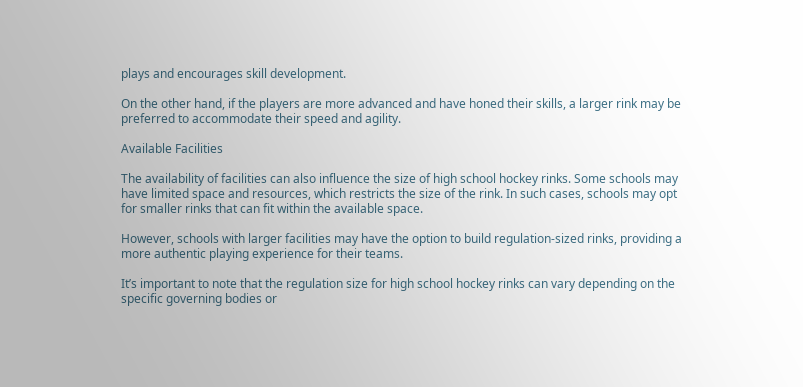plays and encourages skill development.

On the other hand, if the players are more advanced and have honed their skills, a larger rink may be preferred to accommodate their speed and agility.

Available Facilities

The availability of facilities can also influence the size of high school hockey rinks. Some schools may have limited space and resources, which restricts the size of the rink. In such cases, schools may opt for smaller rinks that can fit within the available space.

However, schools with larger facilities may have the option to build regulation-sized rinks, providing a more authentic playing experience for their teams.

It’s important to note that the regulation size for high school hockey rinks can vary depending on the specific governing bodies or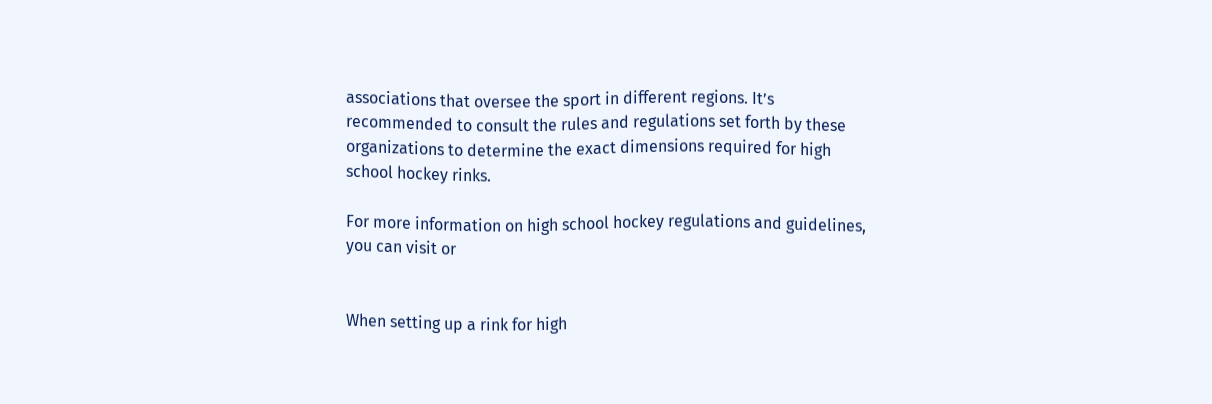associations that oversee the sport in different regions. It’s recommended to consult the rules and regulations set forth by these organizations to determine the exact dimensions required for high school hockey rinks.

For more information on high school hockey regulations and guidelines, you can visit or


When setting up a rink for high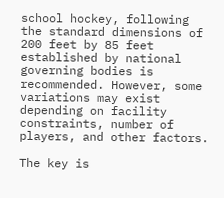school hockey, following the standard dimensions of 200 feet by 85 feet established by national governing bodies is recommended. However, some variations may exist depending on facility constraints, number of players, and other factors.

The key is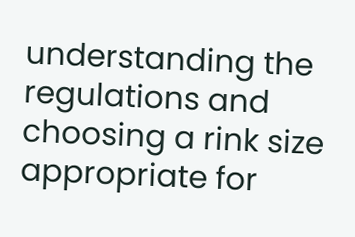understanding the regulations and choosing a rink size appropriate for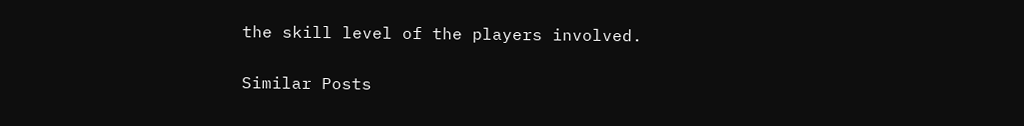the skill level of the players involved.

Similar Posts